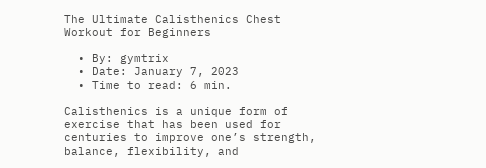The Ultimate Calisthenics Chest Workout for Beginners

  • By: gymtrix
  • Date: January 7, 2023
  • Time to read: 6 min.

Calisthenics is a unique form of exercise that has been used for centuries to improve one’s strength, balance, flexibility, and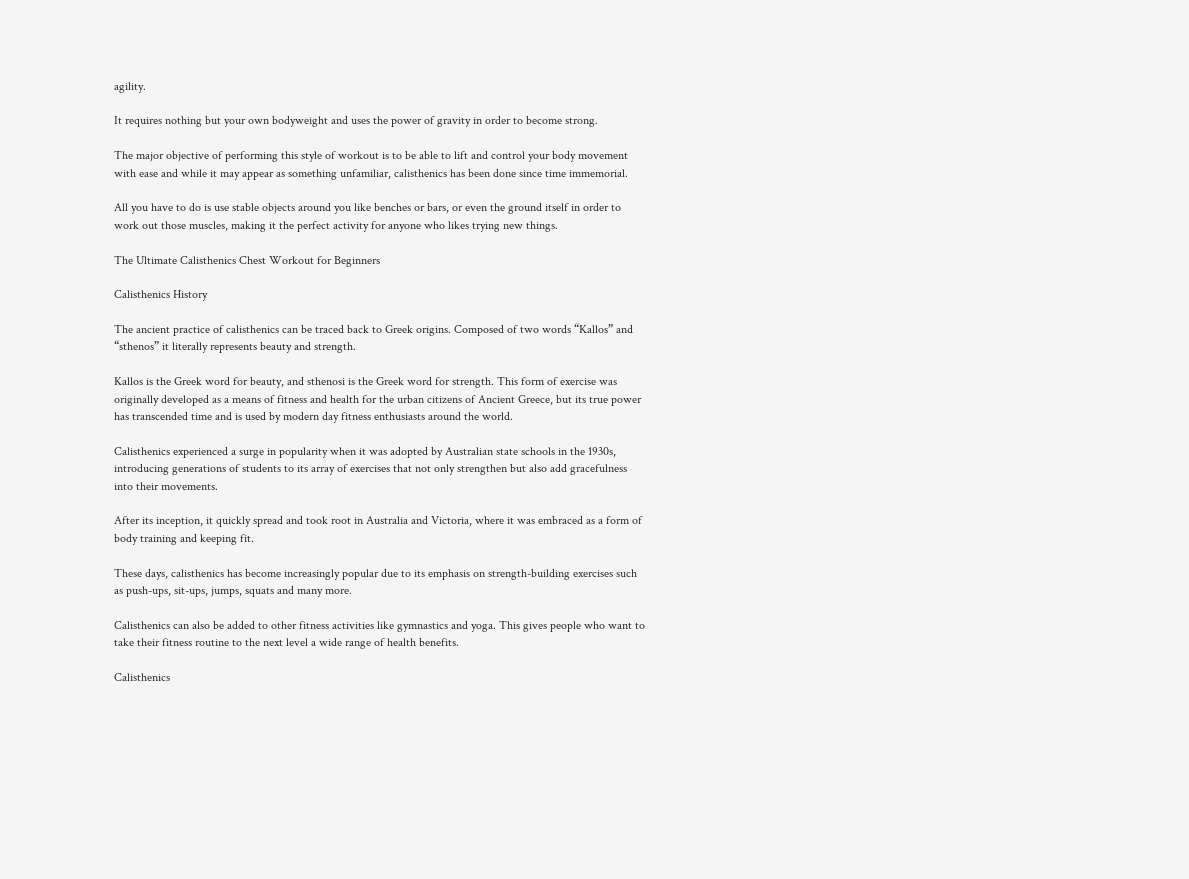agility.

It requires nothing but your own bodyweight and uses the power of gravity in order to become strong.

The major objective of performing this style of workout is to be able to lift and control your body movement with ease and while it may appear as something unfamiliar, calisthenics has been done since time immemorial.

All you have to do is use stable objects around you like benches or bars, or even the ground itself in order to work out those muscles, making it the perfect activity for anyone who likes trying new things.

The Ultimate Calisthenics Chest Workout for Beginners

Calisthenics History

The ancient practice of calisthenics can be traced back to Greek origins. Composed of two words “Kallos” and “sthenos” it literally represents beauty and strength.

Kallos is the Greek word for beauty, and sthenosi is the Greek word for strength. This form of exercise was originally developed as a means of fitness and health for the urban citizens of Ancient Greece, but its true power has transcended time and is used by modern day fitness enthusiasts around the world.

Calisthenics experienced a surge in popularity when it was adopted by Australian state schools in the 1930s, introducing generations of students to its array of exercises that not only strengthen but also add gracefulness into their movements.

After its inception, it quickly spread and took root in Australia and Victoria, where it was embraced as a form of body training and keeping fit.

These days, calisthenics has become increasingly popular due to its emphasis on strength-building exercises such as push-ups, sit-ups, jumps, squats and many more.

Calisthenics can also be added to other fitness activities like gymnastics and yoga. This gives people who want to take their fitness routine to the next level a wide range of health benefits.

Calisthenics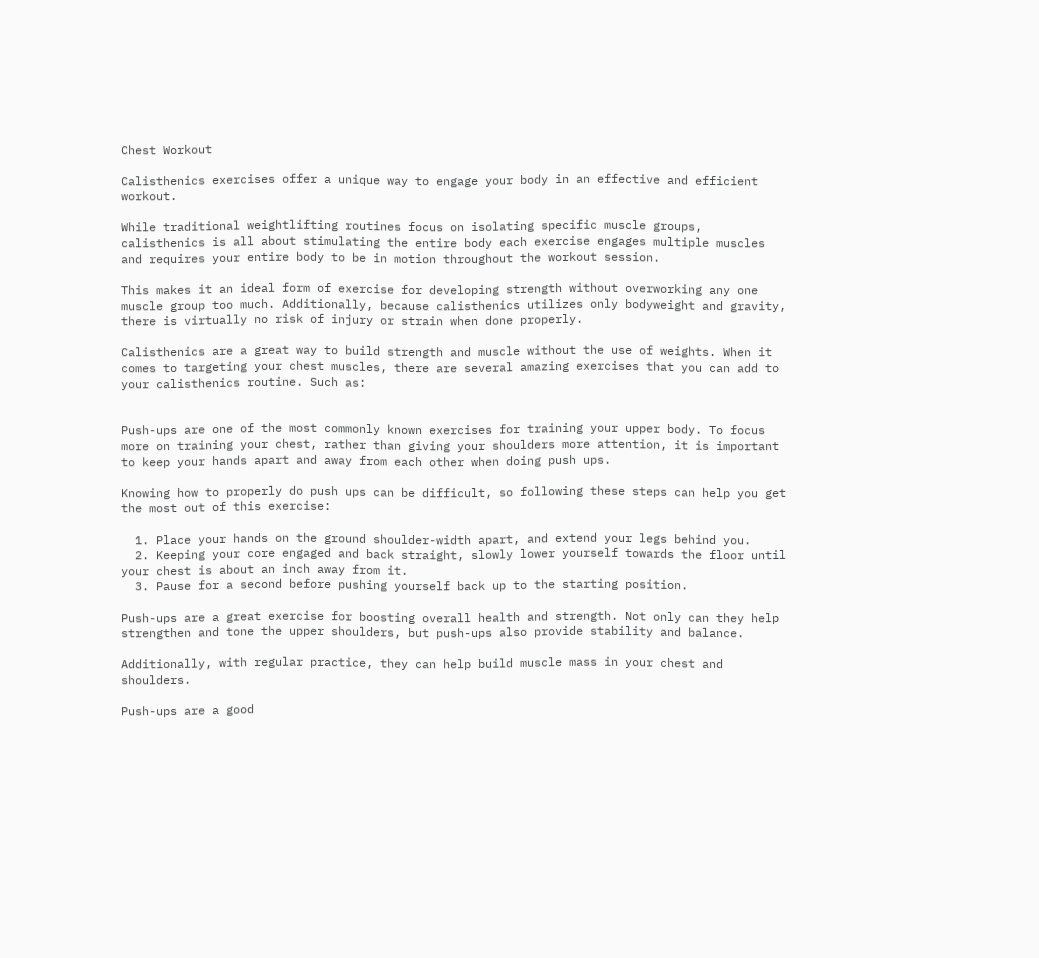Chest Workout

Calisthenics exercises offer a unique way to engage your body in an effective and efficient workout.

While traditional weightlifting routines focus on isolating specific muscle groups, calisthenics is all about stimulating the entire body each exercise engages multiple muscles and requires your entire body to be in motion throughout the workout session.

This makes it an ideal form of exercise for developing strength without overworking any one muscle group too much. Additionally, because calisthenics utilizes only bodyweight and gravity, there is virtually no risk of injury or strain when done properly.

Calisthenics are a great way to build strength and muscle without the use of weights. When it comes to targeting your chest muscles, there are several amazing exercises that you can add to your calisthenics routine. Such as:


Push-ups are one of the most commonly known exercises for training your upper body. To focus more on training your chest, rather than giving your shoulders more attention, it is important to keep your hands apart and away from each other when doing push ups.

Knowing how to properly do push ups can be difficult, so following these steps can help you get the most out of this exercise:

  1. Place your hands on the ground shoulder-width apart, and extend your legs behind you.
  2. Keeping your core engaged and back straight, slowly lower yourself towards the floor until your chest is about an inch away from it.
  3. Pause for a second before pushing yourself back up to the starting position.

Push-ups are a great exercise for boosting overall health and strength. Not only can they help strengthen and tone the upper shoulders, but push-ups also provide stability and balance.

Additionally, with regular practice, they can help build muscle mass in your chest and shoulders.

Push-ups are a good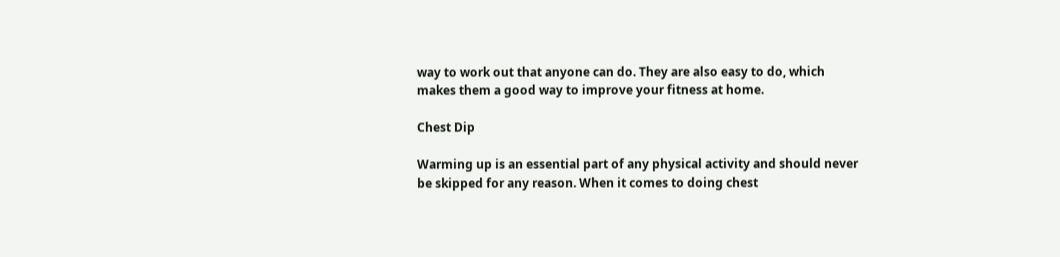way to work out that anyone can do. They are also easy to do, which makes them a good way to improve your fitness at home.

Chest Dip

Warming up is an essential part of any physical activity and should never be skipped for any reason. When it comes to doing chest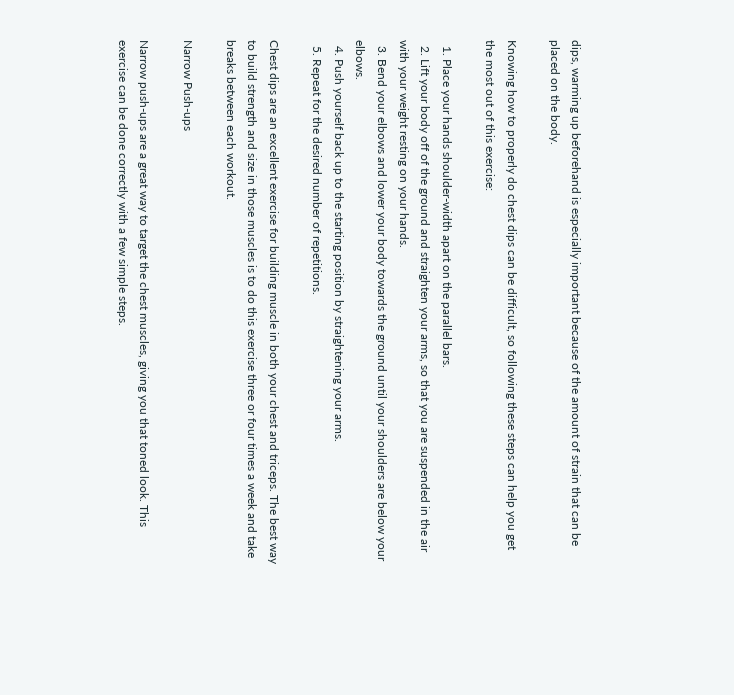dips, warming up beforehand is especially important because of the amount of strain that can be placed on the body.

Knowing how to properly do chest dips can be difficult, so following these steps can help you get the most out of this exercise:

  1. Place your hands shoulder-width apart on the parallel bars.
  2. Lift your body off of the ground and straighten your arms, so that you are suspended in the air with your weight resting on your hands.
  3. Bend your elbows and lower your body towards the ground until your shoulders are below your elbows.
  4. Push yourself back up to the starting position by straightening your arms.
  5. Repeat for the desired number of repetitions.

Chest dips are an excellent exercise for building muscle in both your chest and triceps. The best way to build strength and size in those muscles is to do this exercise three or four times a week and take breaks between each workout.

Narrow Push-ups

Narrow push-ups are a great way to target the chest muscles, giving you that toned look. This exercise can be done correctly with a few simple steps.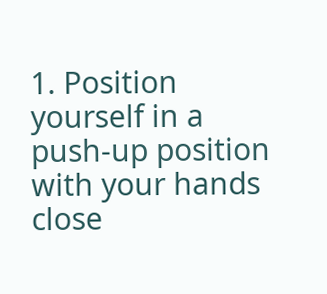1. Position yourself in a push-up position with your hands close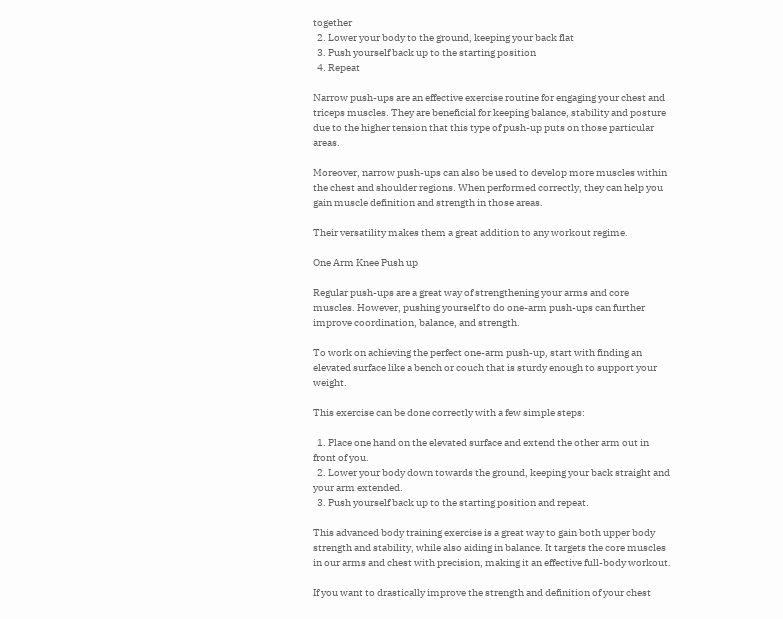together
  2. Lower your body to the ground, keeping your back flat
  3. Push yourself back up to the starting position
  4. Repeat

Narrow push-ups are an effective exercise routine for engaging your chest and triceps muscles. They are beneficial for keeping balance, stability and posture due to the higher tension that this type of push-up puts on those particular areas.

Moreover, narrow push-ups can also be used to develop more muscles within the chest and shoulder regions. When performed correctly, they can help you gain muscle definition and strength in those areas.

Their versatility makes them a great addition to any workout regime.

One Arm Knee Push up

Regular push-ups are a great way of strengthening your arms and core muscles. However, pushing yourself to do one-arm push-ups can further improve coordination, balance, and strength.

To work on achieving the perfect one-arm push-up, start with finding an elevated surface like a bench or couch that is sturdy enough to support your weight.

This exercise can be done correctly with a few simple steps:

  1. Place one hand on the elevated surface and extend the other arm out in front of you.
  2. Lower your body down towards the ground, keeping your back straight and your arm extended.
  3. Push yourself back up to the starting position and repeat.

This advanced body training exercise is a great way to gain both upper body strength and stability, while also aiding in balance. It targets the core muscles in our arms and chest with precision, making it an effective full-body workout.

If you want to drastically improve the strength and definition of your chest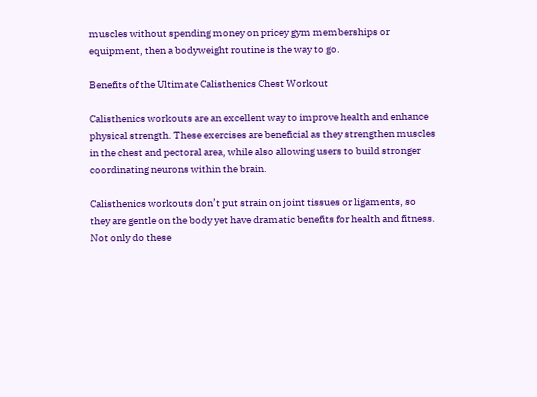muscles without spending money on pricey gym memberships or equipment, then a bodyweight routine is the way to go.

Benefits of the Ultimate Calisthenics Chest Workout

Calisthenics workouts are an excellent way to improve health and enhance physical strength. These exercises are beneficial as they strengthen muscles in the chest and pectoral area, while also allowing users to build stronger coordinating neurons within the brain.

Calisthenics workouts don’t put strain on joint tissues or ligaments, so they are gentle on the body yet have dramatic benefits for health and fitness. Not only do these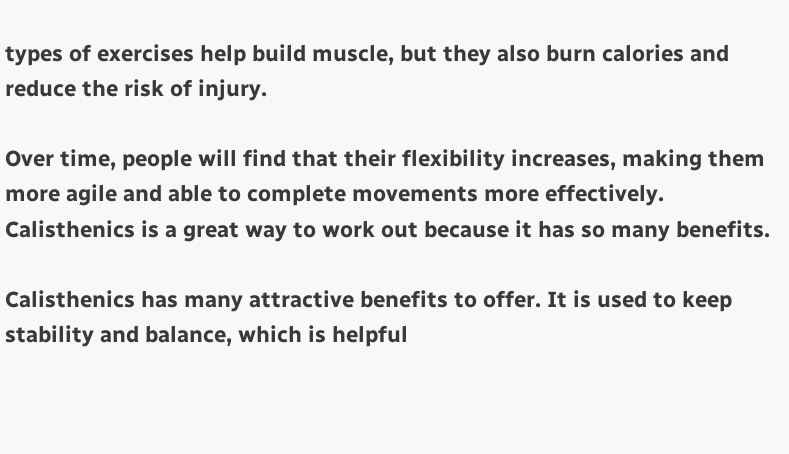types of exercises help build muscle, but they also burn calories and reduce the risk of injury.

Over time, people will find that their flexibility increases, making them more agile and able to complete movements more effectively. Calisthenics is a great way to work out because it has so many benefits.

Calisthenics has many attractive benefits to offer. It is used to keep stability and balance, which is helpful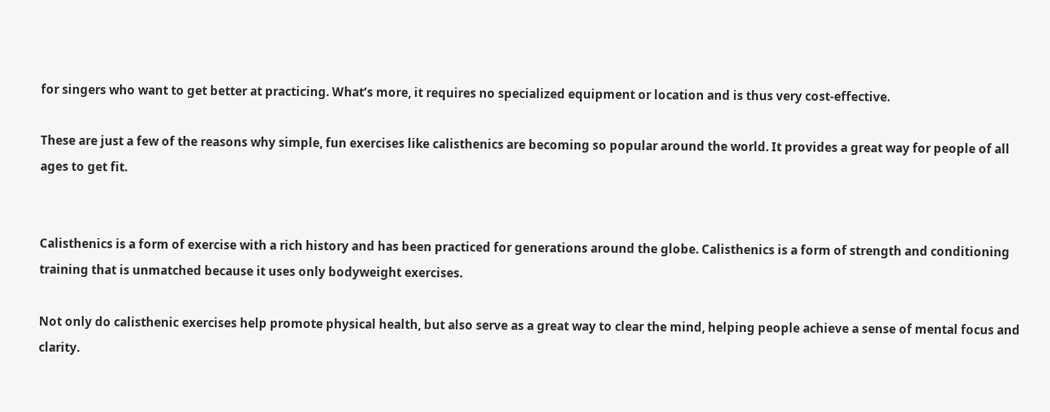for singers who want to get better at practicing. What’s more, it requires no specialized equipment or location and is thus very cost-effective.

These are just a few of the reasons why simple, fun exercises like calisthenics are becoming so popular around the world. It provides a great way for people of all ages to get fit.


Calisthenics is a form of exercise with a rich history and has been practiced for generations around the globe. Calisthenics is a form of strength and conditioning training that is unmatched because it uses only bodyweight exercises.

Not only do calisthenic exercises help promote physical health, but also serve as a great way to clear the mind, helping people achieve a sense of mental focus and clarity.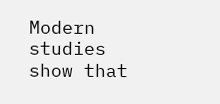Modern studies show that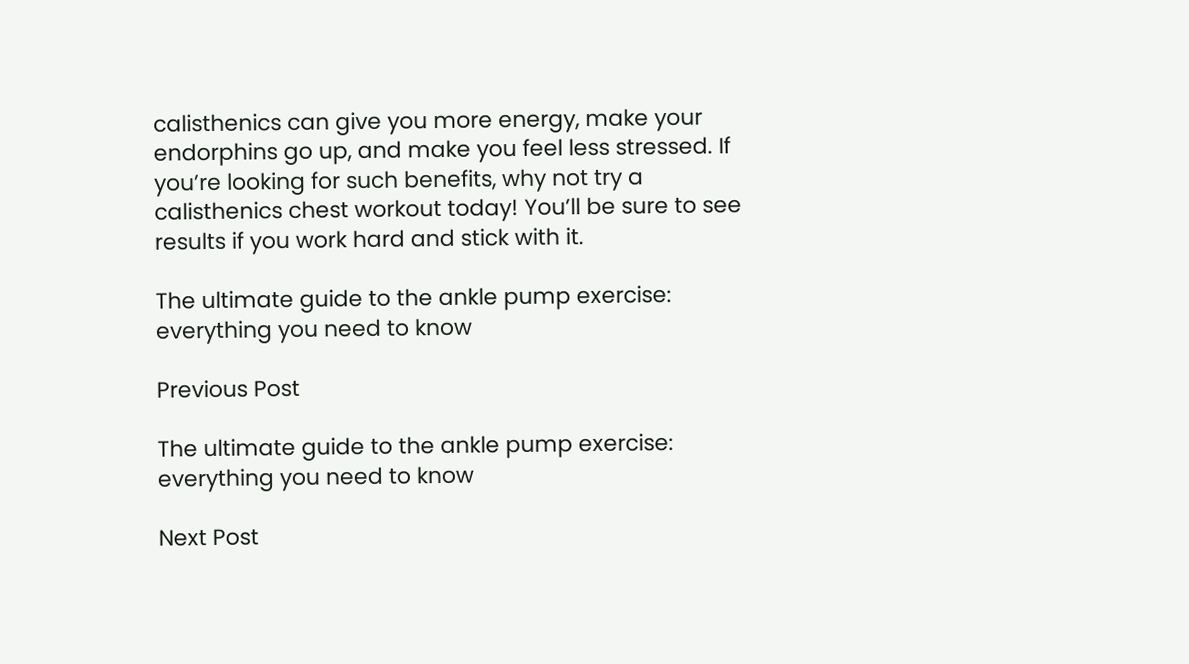calisthenics can give you more energy, make your endorphins go up, and make you feel less stressed. If you’re looking for such benefits, why not try a calisthenics chest workout today! You’ll be sure to see results if you work hard and stick with it.

The ultimate guide to the ankle pump exercise: everything you need to know

Previous Post

The ultimate guide to the ankle pump exercise: everything you need to know

Next Post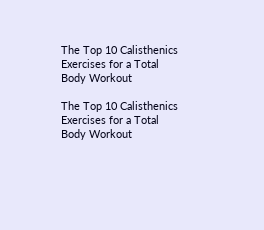The Top 10 Calisthenics Exercises for a Total Body Workout

The Top 10 Calisthenics Exercises for a Total Body Workout